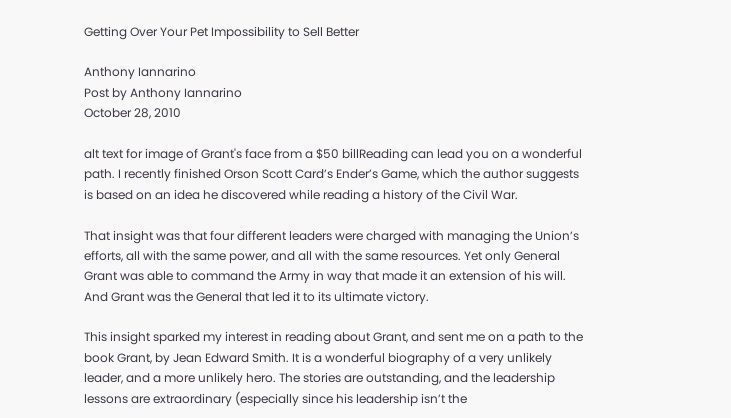Getting Over Your Pet Impossibility to Sell Better

Anthony Iannarino
Post by Anthony Iannarino
October 28, 2010

alt text for image of Grant's face from a $50 billReading can lead you on a wonderful path. I recently finished Orson Scott Card’s Ender’s Game, which the author suggests is based on an idea he discovered while reading a history of the Civil War.

That insight was that four different leaders were charged with managing the Union’s efforts, all with the same power, and all with the same resources. Yet only General Grant was able to command the Army in way that made it an extension of his will. And Grant was the General that led it to its ultimate victory.

This insight sparked my interest in reading about Grant, and sent me on a path to the book Grant, by Jean Edward Smith. It is a wonderful biography of a very unlikely leader, and a more unlikely hero. The stories are outstanding, and the leadership lessons are extraordinary (especially since his leadership isn’t the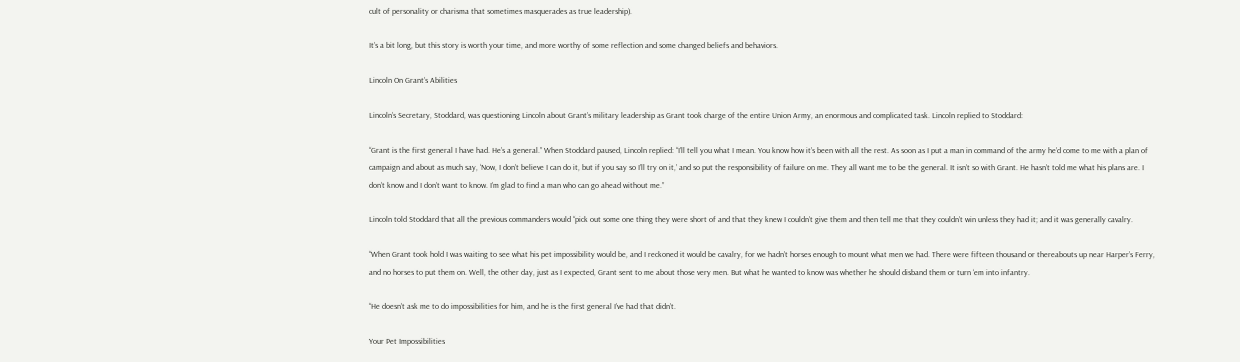cult of personality or charisma that sometimes masquerades as true leadership).

It’s a bit long, but this story is worth your time, and more worthy of some reflection and some changed beliefs and behaviors.

Lincoln On Grant’s Abilities

Lincoln’s Secretary, Stoddard, was questioning Lincoln about Grant’s military leadership as Grant took charge of the entire Union Army, an enormous and complicated task. Lincoln replied to Stoddard:

“Grant is the first general I have had. He’s a general.” When Stoddard paused, Lincoln replied: “I’ll tell you what I mean. You know how it’s been with all the rest. As soon as I put a man in command of the army he’d come to me with a plan of campaign and about as much say, ‘Now, I don’t believe I can do it, but if you say so I’ll try on it,’ and so put the responsibility of failure on me. They all want me to be the general. It isn’t so with Grant. He hasn’t told me what his plans are. I don’t know and I don’t want to know. I’m glad to find a man who can go ahead without me.”

Lincoln told Stoddard that all the previous commanders would “pick out some one thing they were short of and that they knew I couldn’t give them and then tell me that they couldn’t win unless they had it; and it was generally cavalry.

“When Grant took hold I was waiting to see what his pet impossibility would be, and I reckoned it would be cavalry, for we hadn’t horses enough to mount what men we had. There were fifteen thousand or thereabouts up near Harper’s Ferry, and no horses to put them on. Well, the other day, just as I expected, Grant sent to me about those very men. But what he wanted to know was whether he should disband them or turn ‘em into infantry.

“He doesn’t ask me to do impossibilities for him, and he is the first general I’ve had that didn’t.

Your Pet Impossibilities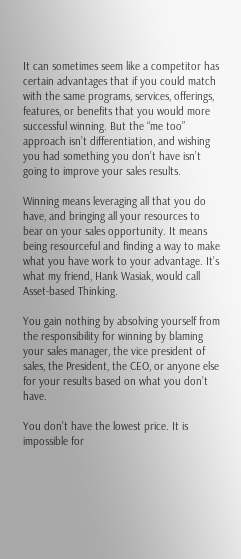It can sometimes seem like a competitor has certain advantages that if you could match with the same programs, services, offerings, features, or benefits that you would more successful winning. But the “me too” approach isn’t differentiation, and wishing you had something you don’t have isn’t going to improve your sales results.

Winning means leveraging all that you do have, and bringing all your resources to bear on your sales opportunity. It means being resourceful and finding a way to make what you have work to your advantage. It’s what my friend, Hank Wasiak, would call Asset-based Thinking.

You gain nothing by absolving yourself from the responsibility for winning by blaming your sales manager, the vice president of sales, the President, the CEO, or anyone else for your results based on what you don’t have.

You don’t have the lowest price. It is impossible for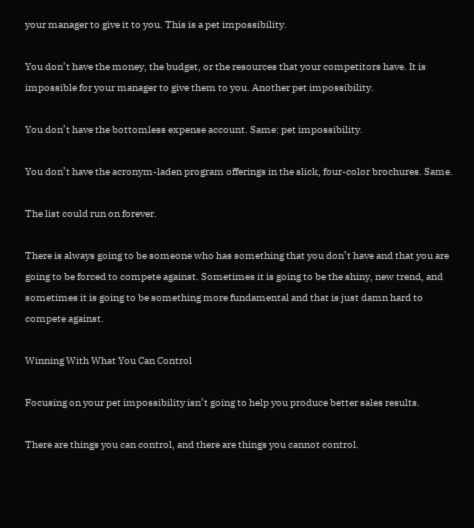your manager to give it to you. This is a pet impossibility.

You don’t have the money, the budget, or the resources that your competitors have. It is impossible for your manager to give them to you. Another pet impossibility.

You don’t have the bottomless expense account. Same: pet impossibility.

You don’t have the acronym-laden program offerings in the slick, four-color brochures. Same.

The list could run on forever.

There is always going to be someone who has something that you don’t have and that you are going to be forced to compete against. Sometimes it is going to be the shiny, new trend, and sometimes it is going to be something more fundamental and that is just damn hard to compete against.

Winning With What You Can Control

Focusing on your pet impossibility isn’t going to help you produce better sales results.

There are things you can control, and there are things you cannot control.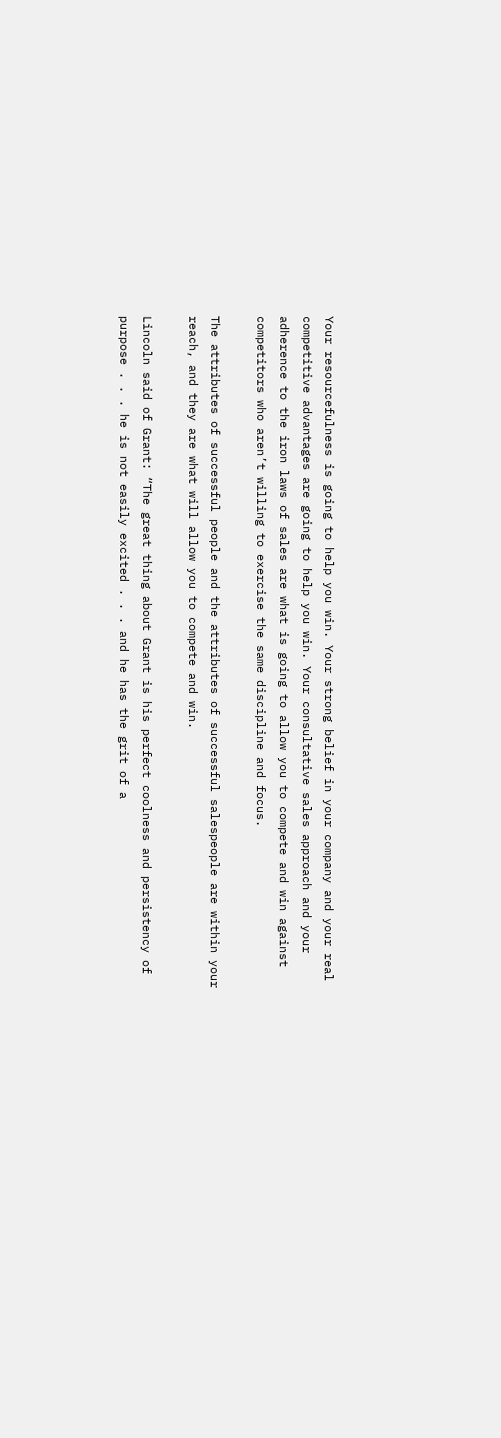Your resourcefulness is going to help you win. Your strong belief in your company and your real competitive advantages are going to help you win. Your consultative sales approach and your adherence to the iron laws of sales are what is going to allow you to compete and win against competitors who aren’t willing to exercise the same discipline and focus.

The attributes of successful people and the attributes of successful salespeople are within your reach, and they are what will allow you to compete and win.

Lincoln said of Grant: “The great thing about Grant is his perfect coolness and persistency of purpose . . . he is not easily excited . . . and he has the grit of a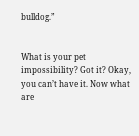bulldog.”


What is your pet impossibility? Got it? Okay, you can’t have it. Now what are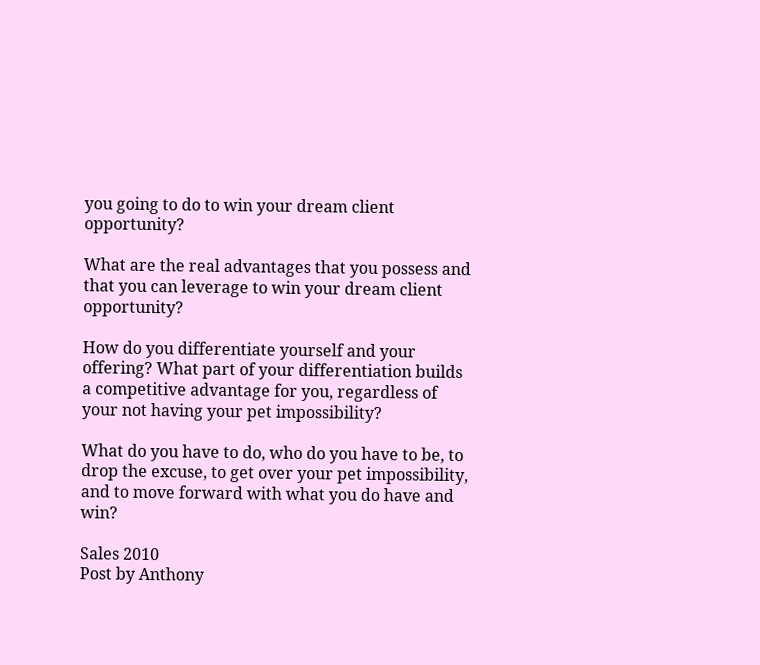you going to do to win your dream client opportunity?

What are the real advantages that you possess and that you can leverage to win your dream client opportunity?

How do you differentiate yourself and your offering? What part of your differentiation builds a competitive advantage for you, regardless of your not having your pet impossibility?

What do you have to do, who do you have to be, to drop the excuse, to get over your pet impossibility, and to move forward with what you do have and win?

Sales 2010
Post by Anthony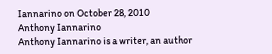Iannarino on October 28, 2010
Anthony Iannarino
Anthony Iannarino is a writer, an author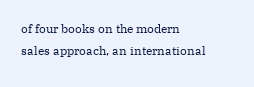of four books on the modern sales approach, an international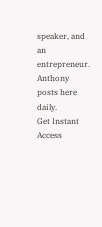speaker, and an entrepreneur. Anthony posts here daily.
Get Instant Access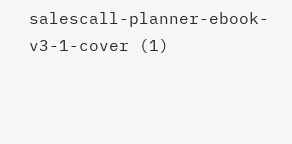salescall-planner-ebook-v3-1-cover (1)